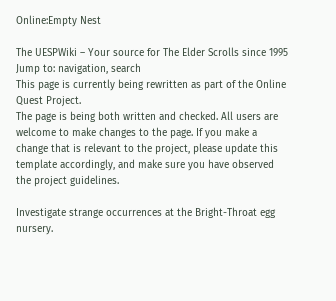Online:Empty Nest

The UESPWiki – Your source for The Elder Scrolls since 1995
Jump to: navigation, search
This page is currently being rewritten as part of the Online Quest Project.
The page is being both written and checked. All users are welcome to make changes to the page. If you make a change that is relevant to the project, please update this template accordingly, and make sure you have observed the project guidelines.

Investigate strange occurrences at the Bright-Throat egg nursery.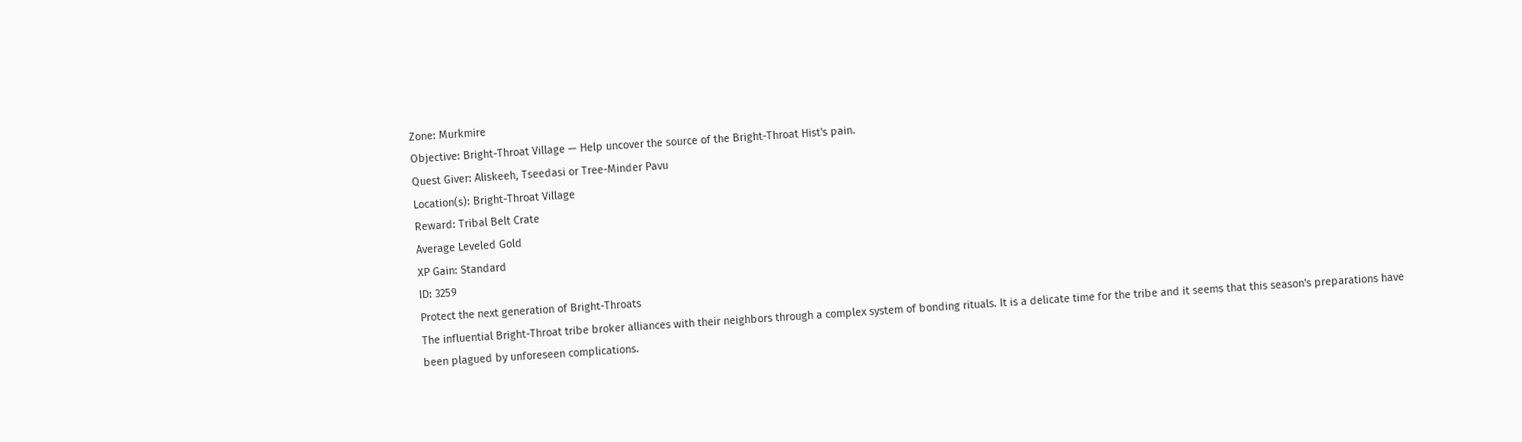Zone: Murkmire
Objective: Bright-Throat Village — Help uncover the source of the Bright-Throat Hist's pain.
Quest Giver: Aliskeeh, Tseedasi or Tree-Minder Pavu
Location(s): Bright-Throat Village
Reward: Tribal Belt Crate
Average Leveled Gold
XP Gain: Standard
ID: 3259
Protect the next generation of Bright-Throats
The influential Bright-Throat tribe broker alliances with their neighbors through a complex system of bonding rituals. It is a delicate time for the tribe and it seems that this season's preparations have been plagued by unforeseen complications.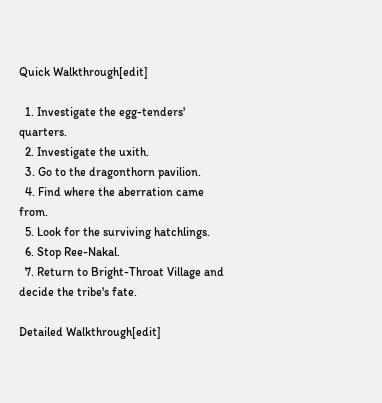Quick Walkthrough[edit]

  1. Investigate the egg-tenders' quarters.
  2. Investigate the uxith.
  3. Go to the dragonthorn pavilion.
  4. Find where the aberration came from.
  5. Look for the surviving hatchlings.
  6. Stop Ree-Nakal.
  7. Return to Bright-Throat Village and decide the tribe's fate.

Detailed Walkthrough[edit]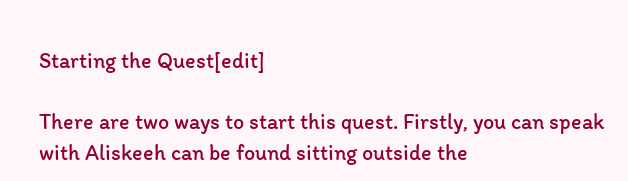Starting the Quest[edit]

There are two ways to start this quest. Firstly, you can speak with Aliskeeh can be found sitting outside the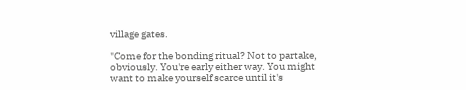village gates.

"Come for the bonding ritual? Not to partake, obviously. You're early either way. You might want to make yourself scarce until it's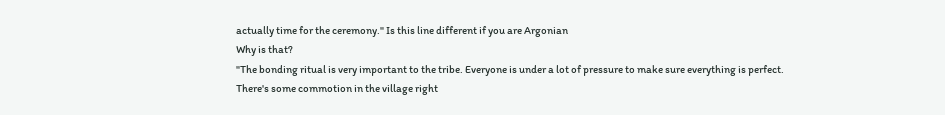actually time for the ceremony." Is this line different if you are Argonian
Why is that?
"The bonding ritual is very important to the tribe. Everyone is under a lot of pressure to make sure everything is perfect.
There's some commotion in the village right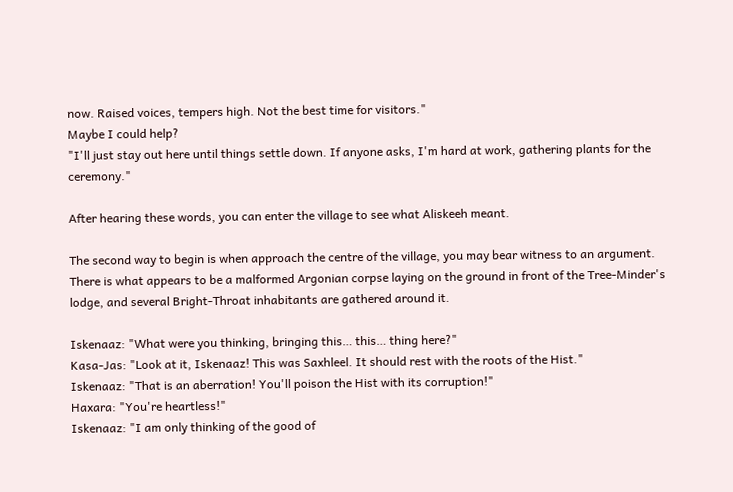now. Raised voices, tempers high. Not the best time for visitors."
Maybe I could help?
"I'll just stay out here until things settle down. If anyone asks, I'm hard at work, gathering plants for the ceremony."

After hearing these words, you can enter the village to see what Aliskeeh meant.

The second way to begin is when approach the centre of the village, you may bear witness to an argument. There is what appears to be a malformed Argonian corpse laying on the ground in front of the Tree-Minder's lodge, and several Bright-Throat inhabitants are gathered around it.

Iskenaaz: "What were you thinking, bringing this… this… thing here?"
Kasa-Jas: "Look at it, Iskenaaz! This was Saxhleel. It should rest with the roots of the Hist."
Iskenaaz: "That is an aberration! You'll poison the Hist with its corruption!"
Haxara: "You're heartless!"
Iskenaaz: "I am only thinking of the good of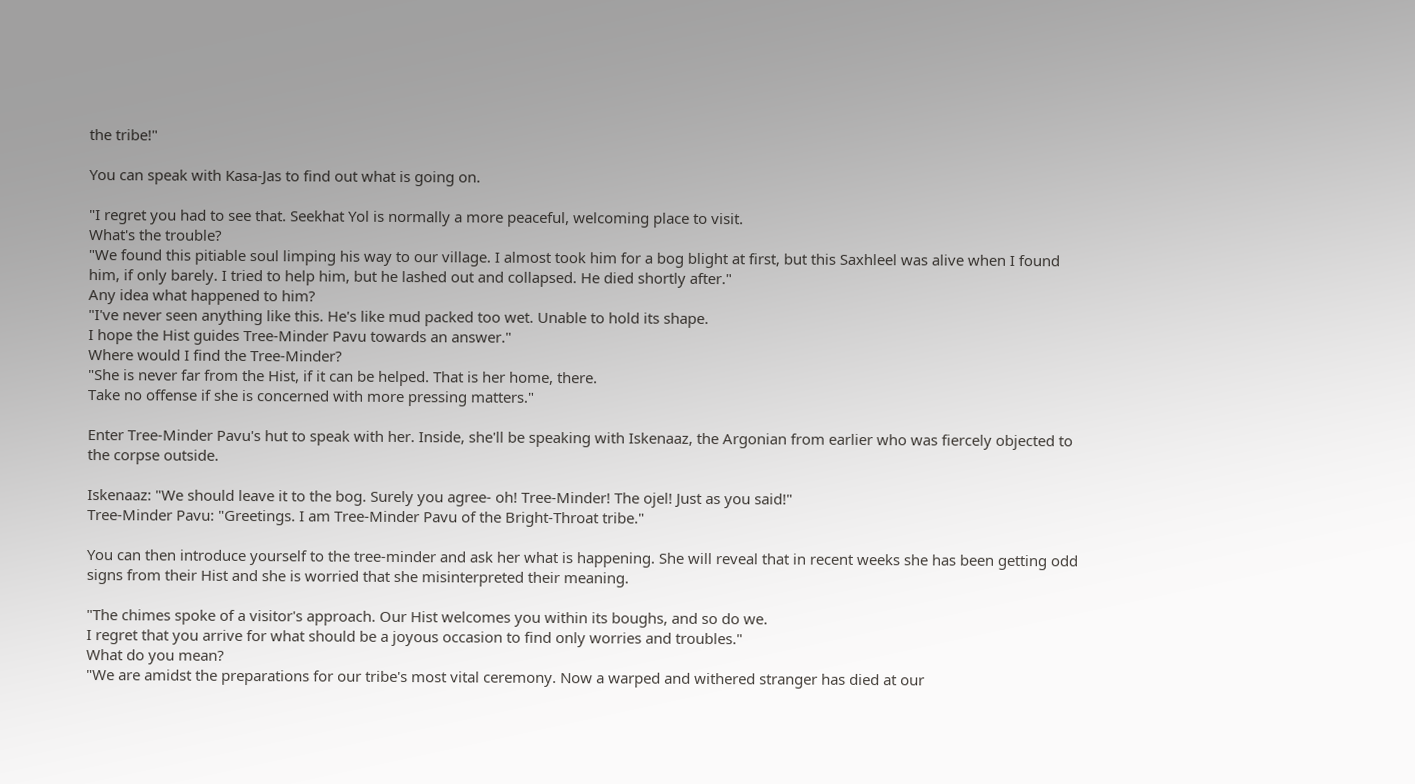the tribe!"

You can speak with Kasa-Jas to find out what is going on.

"I regret you had to see that. Seekhat Yol is normally a more peaceful, welcoming place to visit.
What's the trouble?
"We found this pitiable soul limping his way to our village. I almost took him for a bog blight at first, but this Saxhleel was alive when I found him, if only barely. I tried to help him, but he lashed out and collapsed. He died shortly after."
Any idea what happened to him?
"I've never seen anything like this. He's like mud packed too wet. Unable to hold its shape.
I hope the Hist guides Tree-Minder Pavu towards an answer."
Where would I find the Tree-Minder?
"She is never far from the Hist, if it can be helped. That is her home, there.
Take no offense if she is concerned with more pressing matters."

Enter Tree-Minder Pavu's hut to speak with her. Inside, she'll be speaking with Iskenaaz, the Argonian from earlier who was fiercely objected to the corpse outside.

Iskenaaz: "We should leave it to the bog. Surely you agree- oh! Tree-Minder! The ojel! Just as you said!"
Tree-Minder Pavu: "Greetings. I am Tree-Minder Pavu of the Bright-Throat tribe."

You can then introduce yourself to the tree-minder and ask her what is happening. She will reveal that in recent weeks she has been getting odd signs from their Hist and she is worried that she misinterpreted their meaning.

"The chimes spoke of a visitor's approach. Our Hist welcomes you within its boughs, and so do we.
I regret that you arrive for what should be a joyous occasion to find only worries and troubles."
What do you mean?
"We are amidst the preparations for our tribe's most vital ceremony. Now a warped and withered stranger has died at our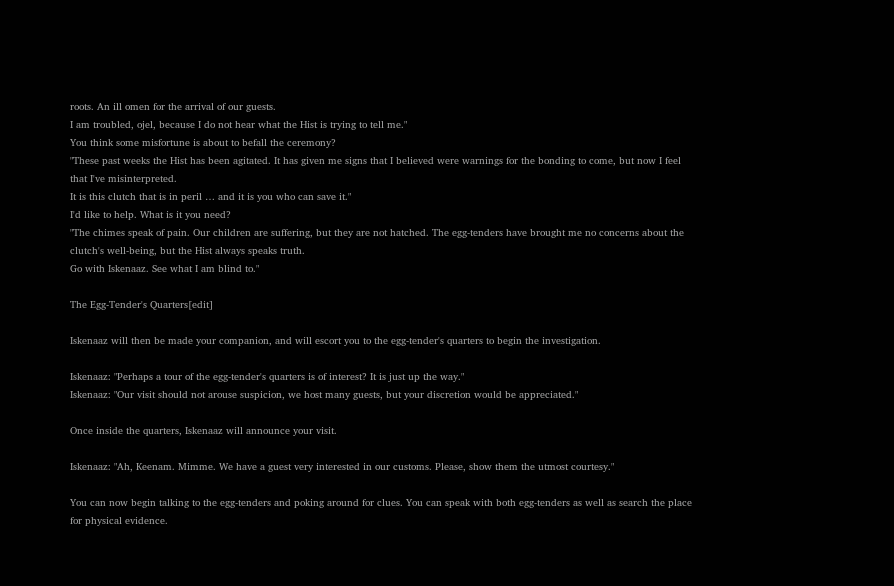roots. An ill omen for the arrival of our guests.
I am troubled, ojel, because I do not hear what the Hist is trying to tell me."
You think some misfortune is about to befall the ceremony?
"These past weeks the Hist has been agitated. It has given me signs that I believed were warnings for the bonding to come, but now I feel that I've misinterpreted.
It is this clutch that is in peril … and it is you who can save it."
I'd like to help. What is it you need?
"The chimes speak of pain. Our children are suffering, but they are not hatched. The egg-tenders have brought me no concerns about the clutch's well-being, but the Hist always speaks truth.
Go with Iskenaaz. See what I am blind to."

The Egg-Tender's Quarters[edit]

Iskenaaz will then be made your companion, and will escort you to the egg-tender's quarters to begin the investigation.

Iskenaaz: "Perhaps a tour of the egg-tender's quarters is of interest? It is just up the way."
Iskenaaz: "Our visit should not arouse suspicion, we host many guests, but your discretion would be appreciated."

Once inside the quarters, Iskenaaz will announce your visit.

Iskenaaz: "Ah, Keenam. Mimme. We have a guest very interested in our customs. Please, show them the utmost courtesy."

You can now begin talking to the egg-tenders and poking around for clues. You can speak with both egg-tenders as well as search the place for physical evidence.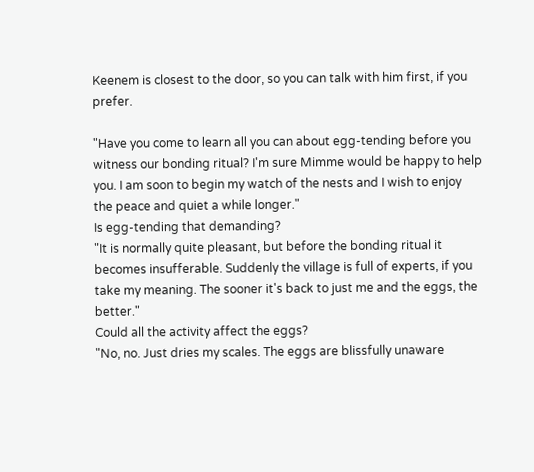Keenem is closest to the door, so you can talk with him first, if you prefer.

"Have you come to learn all you can about egg-tending before you witness our bonding ritual? I'm sure Mimme would be happy to help you. I am soon to begin my watch of the nests and I wish to enjoy the peace and quiet a while longer."
Is egg-tending that demanding?
"It is normally quite pleasant, but before the bonding ritual it becomes insufferable. Suddenly the village is full of experts, if you take my meaning. The sooner it's back to just me and the eggs, the better."
Could all the activity affect the eggs?
"No, no. Just dries my scales. The eggs are blissfully unaware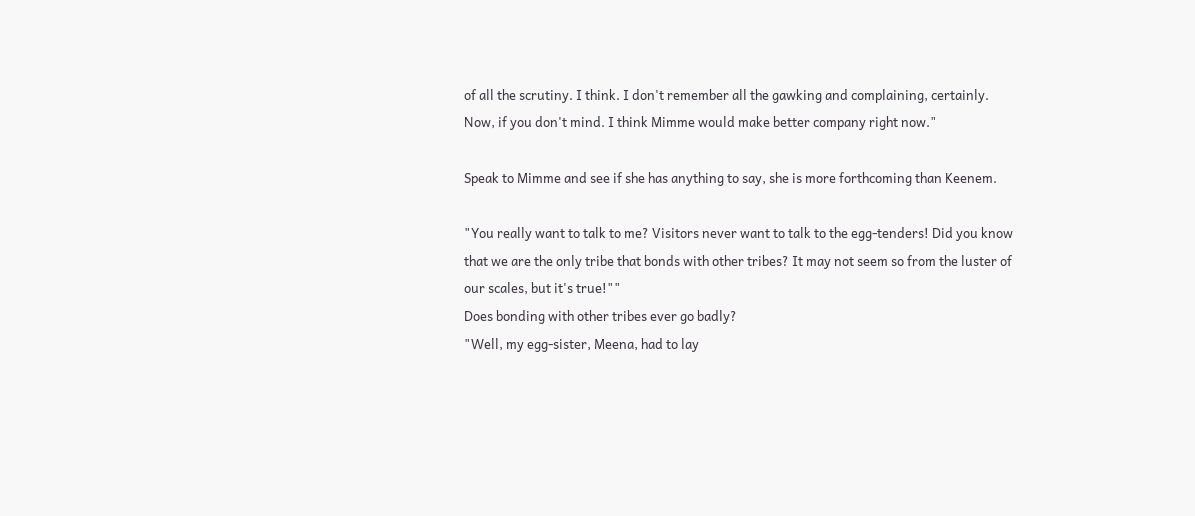of all the scrutiny. I think. I don't remember all the gawking and complaining, certainly.
Now, if you don't mind. I think Mimme would make better company right now."

Speak to Mimme and see if she has anything to say, she is more forthcoming than Keenem.

"You really want to talk to me? Visitors never want to talk to the egg-tenders! Did you know that we are the only tribe that bonds with other tribes? It may not seem so from the luster of our scales, but it's true!""
Does bonding with other tribes ever go badly?
"Well, my egg-sister, Meena, had to lay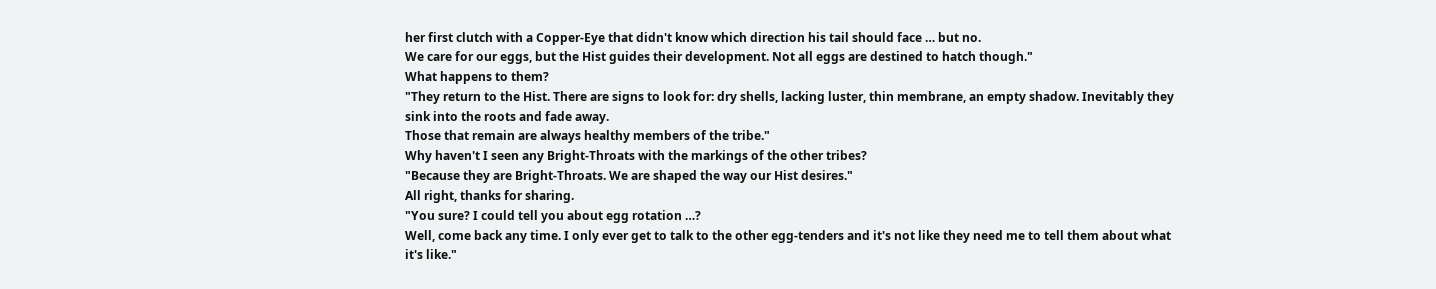her first clutch with a Copper-Eye that didn't know which direction his tail should face … but no.
We care for our eggs, but the Hist guides their development. Not all eggs are destined to hatch though."
What happens to them?
"They return to the Hist. There are signs to look for: dry shells, lacking luster, thin membrane, an empty shadow. Inevitably they sink into the roots and fade away.
Those that remain are always healthy members of the tribe."
Why haven't I seen any Bright-Throats with the markings of the other tribes?
"Because they are Bright-Throats. We are shaped the way our Hist desires."
All right, thanks for sharing.
"You sure? I could tell you about egg rotation …?
Well, come back any time. I only ever get to talk to the other egg-tenders and it's not like they need me to tell them about what it's like."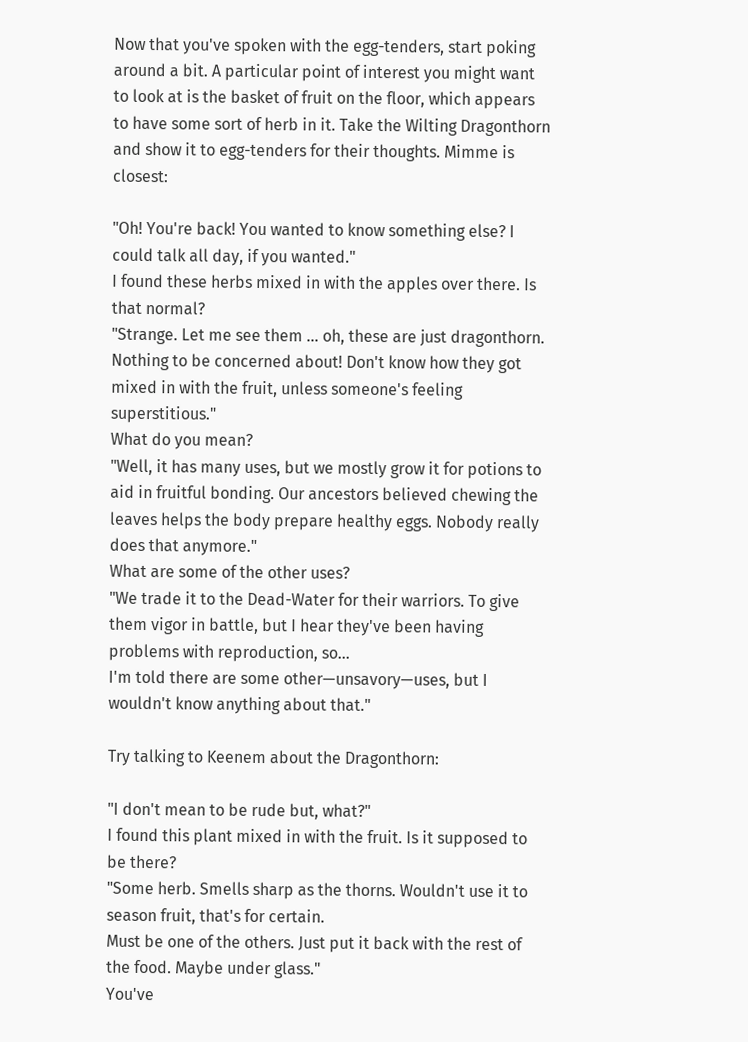Now that you've spoken with the egg-tenders, start poking around a bit. A particular point of interest you might want to look at is the basket of fruit on the floor, which appears to have some sort of herb in it. Take the Wilting Dragonthorn and show it to egg-tenders for their thoughts. Mimme is closest:

"Oh! You're back! You wanted to know something else? I could talk all day, if you wanted."
I found these herbs mixed in with the apples over there. Is that normal?
"Strange. Let me see them ... oh, these are just dragonthorn. Nothing to be concerned about! Don't know how they got mixed in with the fruit, unless someone's feeling superstitious."
What do you mean?
"Well, it has many uses, but we mostly grow it for potions to aid in fruitful bonding. Our ancestors believed chewing the leaves helps the body prepare healthy eggs. Nobody really does that anymore."
What are some of the other uses?
"We trade it to the Dead-Water for their warriors. To give them vigor in battle, but I hear they've been having problems with reproduction, so…
I'm told there are some other—unsavory—uses, but I wouldn't know anything about that."

Try talking to Keenem about the Dragonthorn:

"I don't mean to be rude but, what?"
I found this plant mixed in with the fruit. Is it supposed to be there?
"Some herb. Smells sharp as the thorns. Wouldn't use it to season fruit, that's for certain.
Must be one of the others. Just put it back with the rest of the food. Maybe under glass."
You've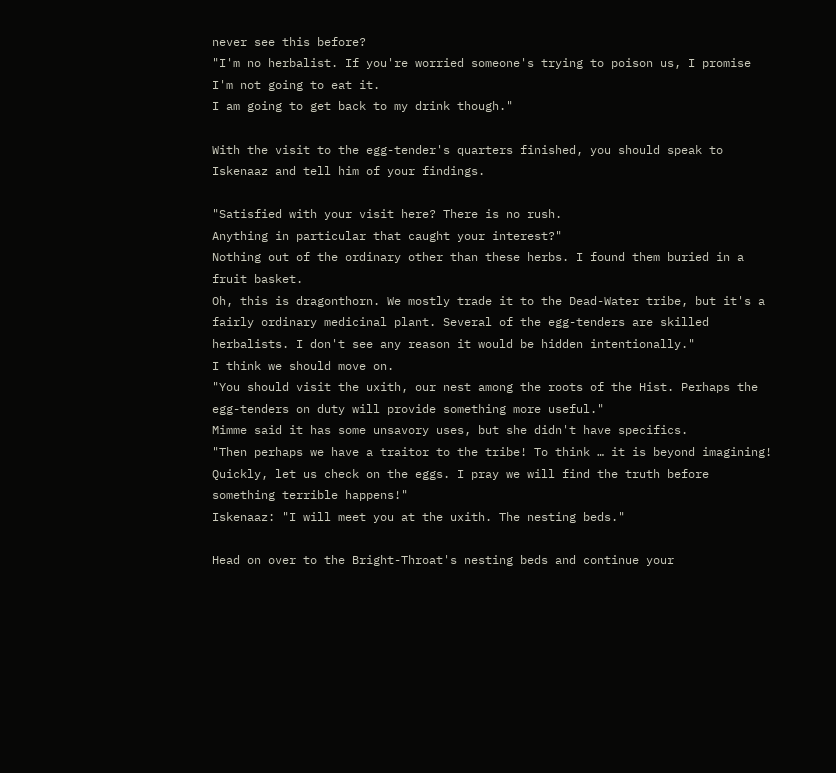never see this before?
"I'm no herbalist. If you're worried someone's trying to poison us, I promise I'm not going to eat it.
I am going to get back to my drink though."

With the visit to the egg-tender's quarters finished, you should speak to Iskenaaz and tell him of your findings.

"Satisfied with your visit here? There is no rush.
Anything in particular that caught your interest?"
Nothing out of the ordinary other than these herbs. I found them buried in a fruit basket.
Oh, this is dragonthorn. We mostly trade it to the Dead-Water tribe, but it's a fairly ordinary medicinal plant. Several of the egg-tenders are skilled herbalists. I don't see any reason it would be hidden intentionally."
I think we should move on.
"You should visit the uxith, our nest among the roots of the Hist. Perhaps the egg-tenders on duty will provide something more useful."
Mimme said it has some unsavory uses, but she didn't have specifics.
"Then perhaps we have a traitor to the tribe! To think … it is beyond imagining!
Quickly, let us check on the eggs. I pray we will find the truth before something terrible happens!"
Iskenaaz: "I will meet you at the uxith. The nesting beds."

Head on over to the Bright-Throat's nesting beds and continue your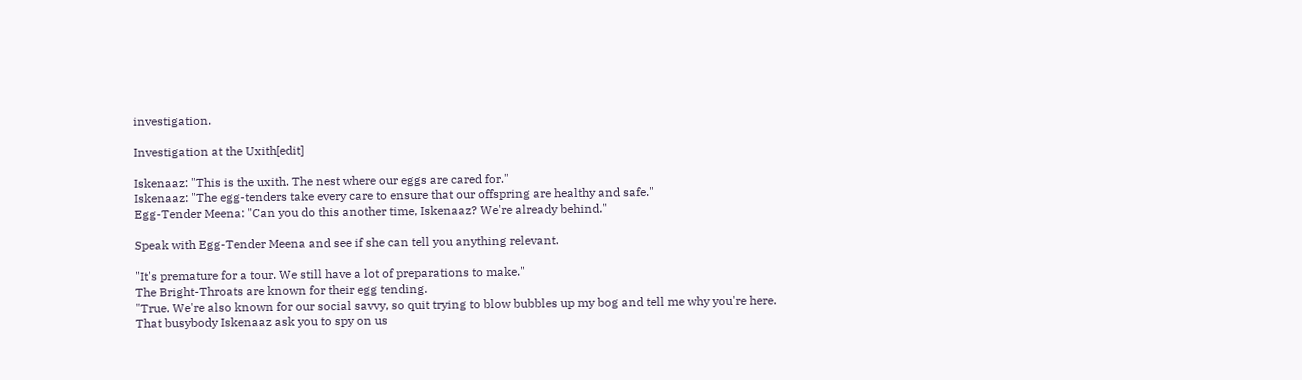investigation.

Investigation at the Uxith[edit]

Iskenaaz: "This is the uxith. The nest where our eggs are cared for."
Iskenaaz: "The egg-tenders take every care to ensure that our offspring are healthy and safe."
Egg-Tender Meena: "Can you do this another time, Iskenaaz? We're already behind."

Speak with Egg-Tender Meena and see if she can tell you anything relevant.

"It's premature for a tour. We still have a lot of preparations to make."
The Bright-Throats are known for their egg tending.
"True. We're also known for our social savvy, so quit trying to blow bubbles up my bog and tell me why you're here.
That busybody Iskenaaz ask you to spy on us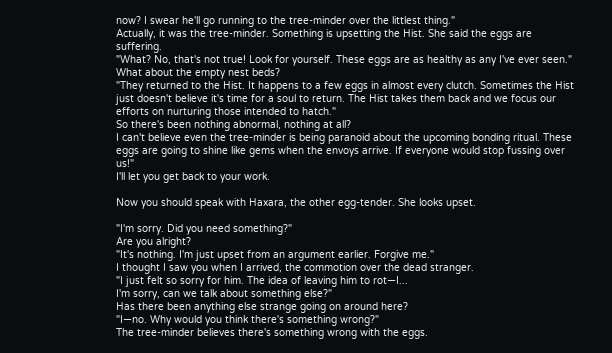now? I swear he'll go running to the tree-minder over the littlest thing."
Actually, it was the tree-minder. Something is upsetting the Hist. She said the eggs are suffering.
"What? No, that's not true! Look for yourself. These eggs are as healthy as any I've ever seen."
What about the empty nest beds?
"They returned to the Hist. It happens to a few eggs in almost every clutch. Sometimes the Hist just doesn't believe it's time for a soul to return. The Hist takes them back and we focus our efforts on nurturing those intended to hatch."
So there's been nothing abnormal, nothing at all?
I can't believe even the tree-minder is being paranoid about the upcoming bonding ritual. These eggs are going to shine like gems when the envoys arrive. If everyone would stop fussing over us!"
I'll let you get back to your work.

Now you should speak with Haxara, the other egg-tender. She looks upset.

"I'm sorry. Did you need something?"
Are you alright?
"It's nothing. I'm just upset from an argument earlier. Forgive me."
I thought I saw you when I arrived, the commotion over the dead stranger.
"I just felt so sorry for him. The idea of leaving him to rot—I...
I'm sorry, can we talk about something else?"
Has there been anything else strange going on around here?
"I—no. Why would you think there's something wrong?"
The tree-minder believes there's something wrong with the eggs.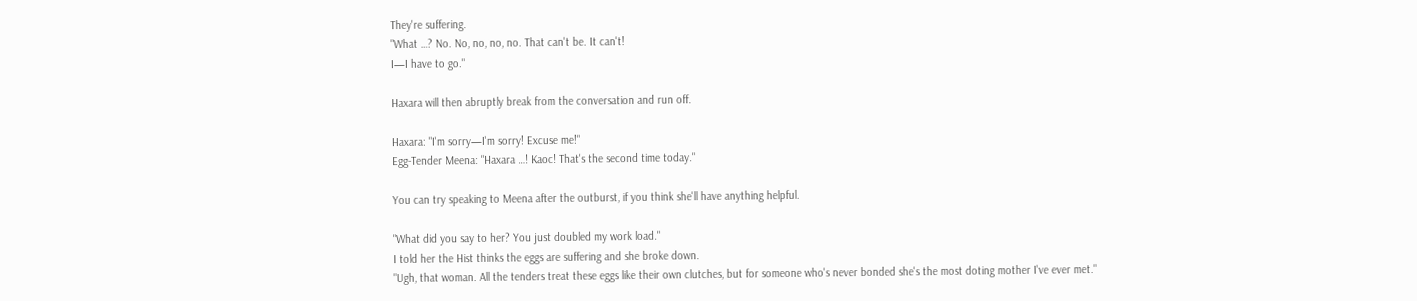They're suffering.
"What …? No. No, no, no, no. That can't be. It can't!
I—I have to go."

Haxara will then abruptly break from the conversation and run off.

Haxara: "I'm sorry—I'm sorry! Excuse me!"
Egg-Tender Meena: "Haxara …! Kaoc! That's the second time today."

You can try speaking to Meena after the outburst, if you think she'll have anything helpful.

"What did you say to her? You just doubled my work load."
I told her the Hist thinks the eggs are suffering and she broke down.
"Ugh, that woman. All the tenders treat these eggs like their own clutches, but for someone who's never bonded she's the most doting mother I've ever met."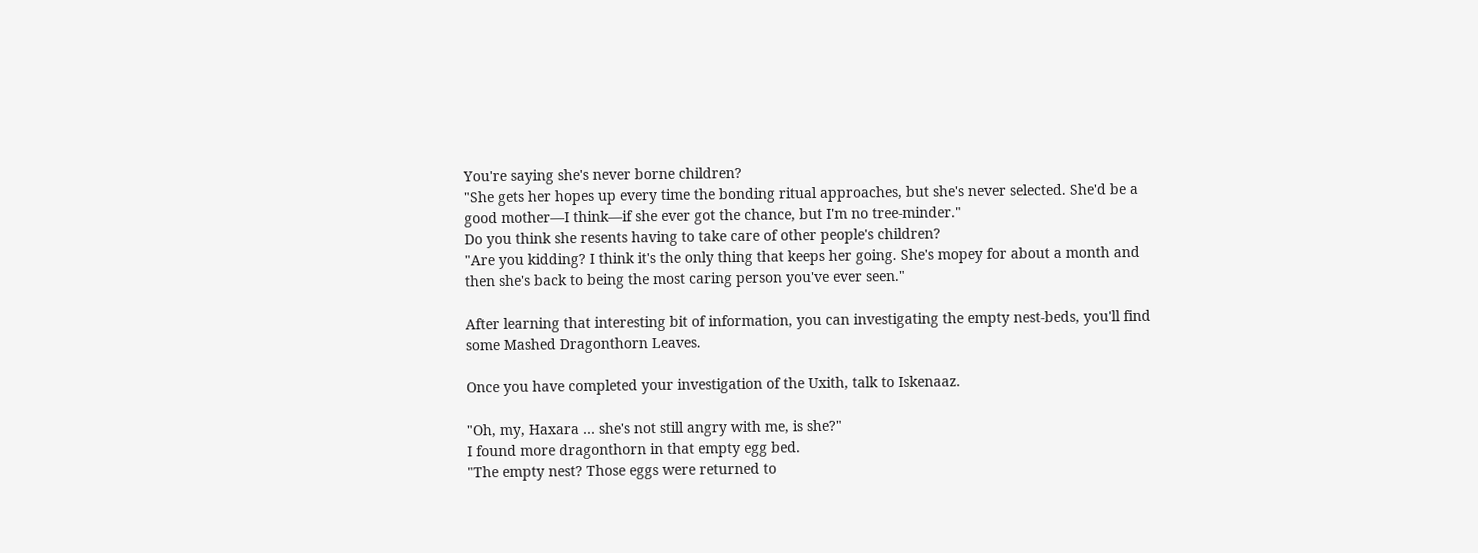You're saying she's never borne children?
"She gets her hopes up every time the bonding ritual approaches, but she's never selected. She'd be a good mother—I think—if she ever got the chance, but I'm no tree-minder."
Do you think she resents having to take care of other people's children?
"Are you kidding? I think it's the only thing that keeps her going. She's mopey for about a month and then she's back to being the most caring person you've ever seen."

After learning that interesting bit of information, you can investigating the empty nest-beds, you'll find some Mashed Dragonthorn Leaves.

Once you have completed your investigation of the Uxith, talk to Iskenaaz.

"Oh, my, Haxara … she's not still angry with me, is she?"
I found more dragonthorn in that empty egg bed.
"The empty nest? Those eggs were returned to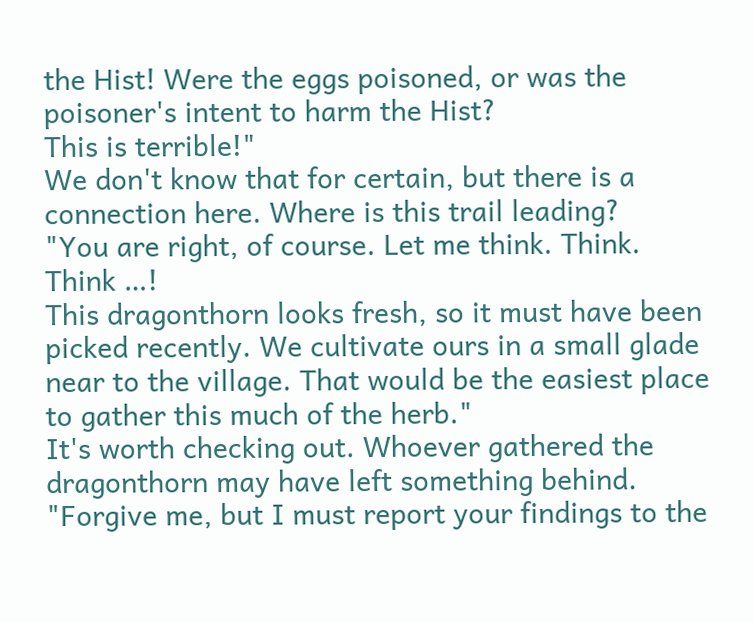the Hist! Were the eggs poisoned, or was the poisoner's intent to harm the Hist?
This is terrible!"
We don't know that for certain, but there is a connection here. Where is this trail leading?
"You are right, of course. Let me think. Think. Think …!
This dragonthorn looks fresh, so it must have been picked recently. We cultivate ours in a small glade near to the village. That would be the easiest place to gather this much of the herb."
It's worth checking out. Whoever gathered the dragonthorn may have left something behind.
"Forgive me, but I must report your findings to the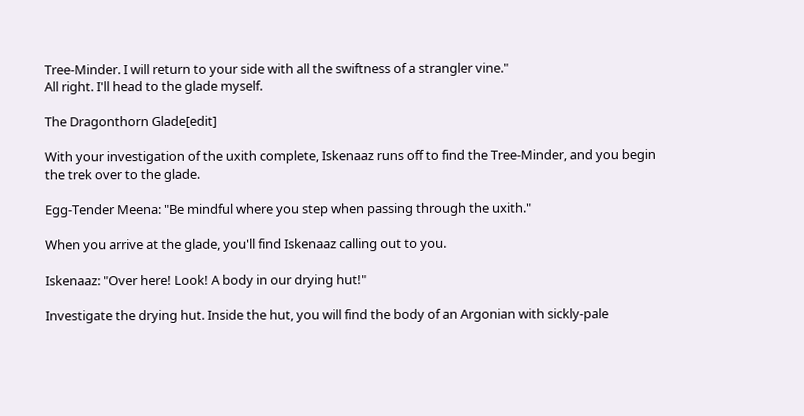Tree-Minder. I will return to your side with all the swiftness of a strangler vine."
All right. I'll head to the glade myself.

The Dragonthorn Glade[edit]

With your investigation of the uxith complete, Iskenaaz runs off to find the Tree-Minder, and you begin the trek over to the glade.

Egg-Tender Meena: "Be mindful where you step when passing through the uxith."

When you arrive at the glade, you'll find Iskenaaz calling out to you.

Iskenaaz: "Over here! Look! A body in our drying hut!"

Investigate the drying hut. Inside the hut, you will find the body of an Argonian with sickly-pale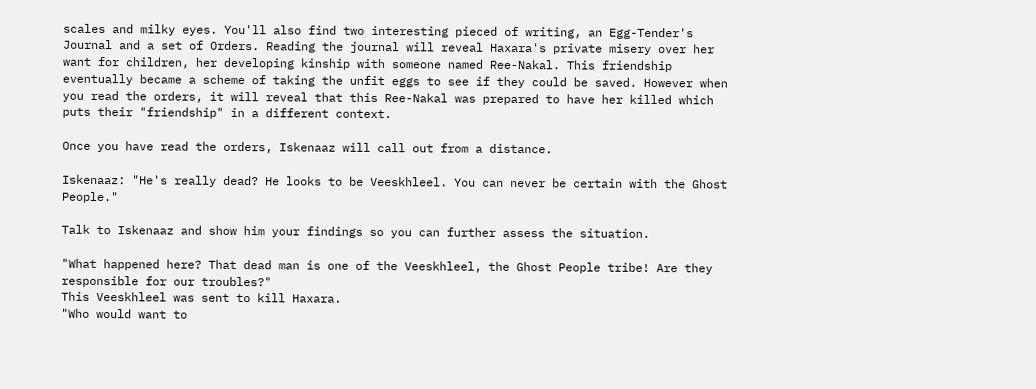scales and milky eyes. You'll also find two interesting pieced of writing, an Egg-Tender's Journal and a set of Orders. Reading the journal will reveal Haxara's private misery over her want for children, her developing kinship with someone named Ree-Nakal. This friendship eventually became a scheme of taking the unfit eggs to see if they could be saved. However when you read the orders, it will reveal that this Ree-Nakal was prepared to have her killed which puts their "friendship" in a different context.

Once you have read the orders, Iskenaaz will call out from a distance.

Iskenaaz: "He's really dead? He looks to be Veeskhleel. You can never be certain with the Ghost People."

Talk to Iskenaaz and show him your findings so you can further assess the situation.

"What happened here? That dead man is one of the Veeskhleel, the Ghost People tribe! Are they responsible for our troubles?"
This Veeskhleel was sent to kill Haxara.
"Who would want to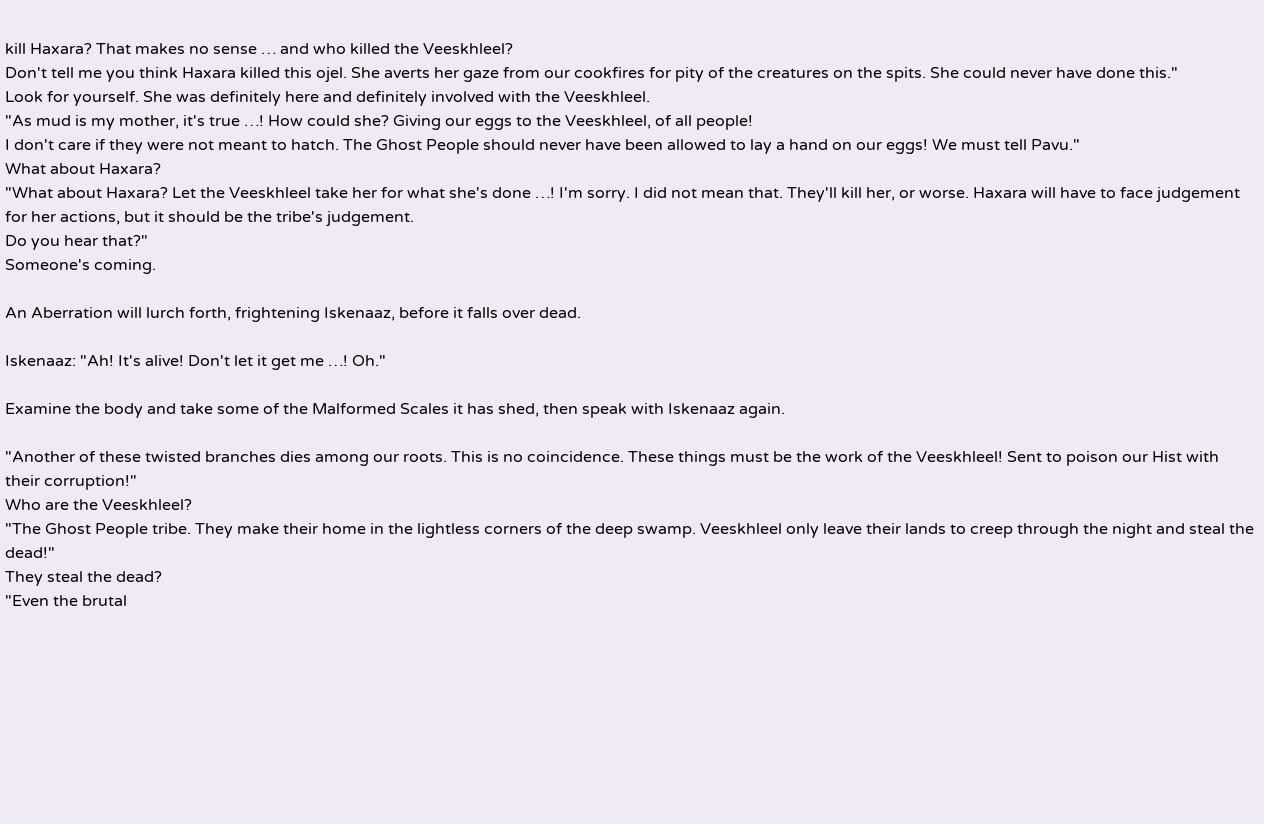kill Haxara? That makes no sense … and who killed the Veeskhleel?
Don't tell me you think Haxara killed this ojel. She averts her gaze from our cookfires for pity of the creatures on the spits. She could never have done this."
Look for yourself. She was definitely here and definitely involved with the Veeskhleel.
"As mud is my mother, it's true …! How could she? Giving our eggs to the Veeskhleel, of all people!
I don't care if they were not meant to hatch. The Ghost People should never have been allowed to lay a hand on our eggs! We must tell Pavu."
What about Haxara?
"What about Haxara? Let the Veeskhleel take her for what she's done …! I'm sorry. I did not mean that. They'll kill her, or worse. Haxara will have to face judgement for her actions, but it should be the tribe's judgement.
Do you hear that?"
Someone's coming.

An Aberration will lurch forth, frightening Iskenaaz, before it falls over dead.

Iskenaaz: "Ah! It's alive! Don't let it get me …! Oh."

Examine the body and take some of the Malformed Scales it has shed, then speak with Iskenaaz again.

"Another of these twisted branches dies among our roots. This is no coincidence. These things must be the work of the Veeskhleel! Sent to poison our Hist with their corruption!"
Who are the Veeskhleel?
"The Ghost People tribe. They make their home in the lightless corners of the deep swamp. Veeskhleel only leave their lands to creep through the night and steal the dead!"
They steal the dead?
"Even the brutal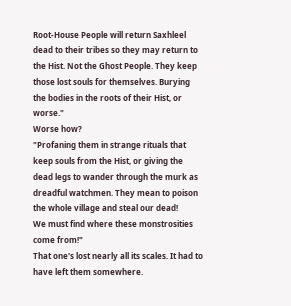Root-House People will return Saxhleel dead to their tribes so they may return to the Hist. Not the Ghost People. They keep those lost souls for themselves. Burying the bodies in the roots of their Hist, or worse."
Worse how?
"Profaning them in strange rituals that keep souls from the Hist, or giving the dead legs to wander through the murk as dreadful watchmen. They mean to poison the whole village and steal our dead!
We must find where these monstrosities come from!"
That one's lost nearly all its scales. It had to have left them somewhere.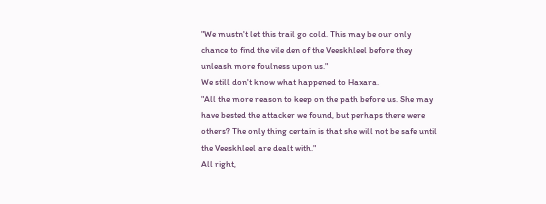"We mustn't let this trail go cold. This may be our only chance to find the vile den of the Veeskhleel before they unleash more foulness upon us."
We still don't know what happened to Haxara.
"All the more reason to keep on the path before us. She may have bested the attacker we found, but perhaps there were others? The only thing certain is that she will not be safe until the Veeskhleel are dealt with."
All right,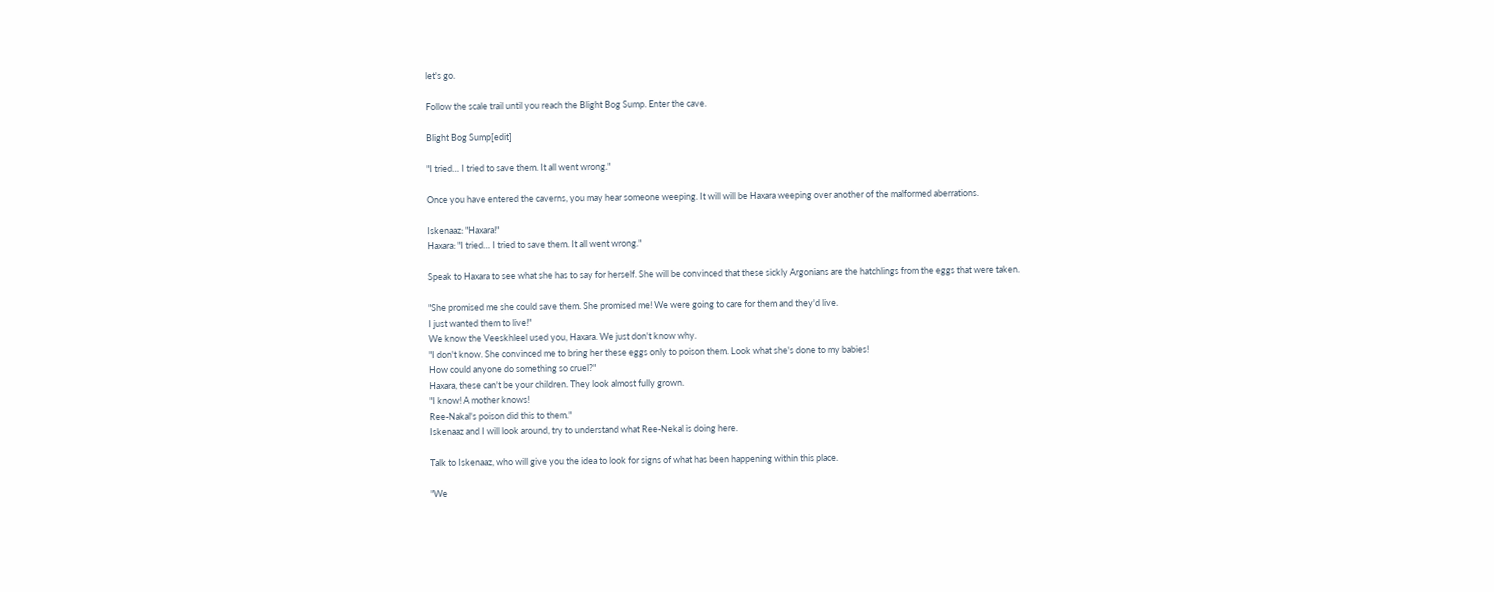let's go.

Follow the scale trail until you reach the Blight Bog Sump. Enter the cave.

Blight Bog Sump[edit]

"I tried… I tried to save them. It all went wrong."

Once you have entered the caverns, you may hear someone weeping. It will will be Haxara weeping over another of the malformed aberrations.

Iskenaaz: "Haxara!"
Haxara: "I tried… I tried to save them. It all went wrong."

Speak to Haxara to see what she has to say for herself. She will be convinced that these sickly Argonians are the hatchlings from the eggs that were taken.

"She promised me she could save them. She promised me! We were going to care for them and they'd live.
I just wanted them to live!"
We know the Veeskhleel used you, Haxara. We just don't know why.
"I don't know. She convinced me to bring her these eggs only to poison them. Look what she's done to my babies!
How could anyone do something so cruel?"
Haxara, these can't be your children. They look almost fully grown.
"I know! A mother knows!
Ree-Nakal's poison did this to them."
Iskenaaz and I will look around, try to understand what Ree-Nekal is doing here.

Talk to Iskenaaz, who will give you the idea to look for signs of what has been happening within this place.

"We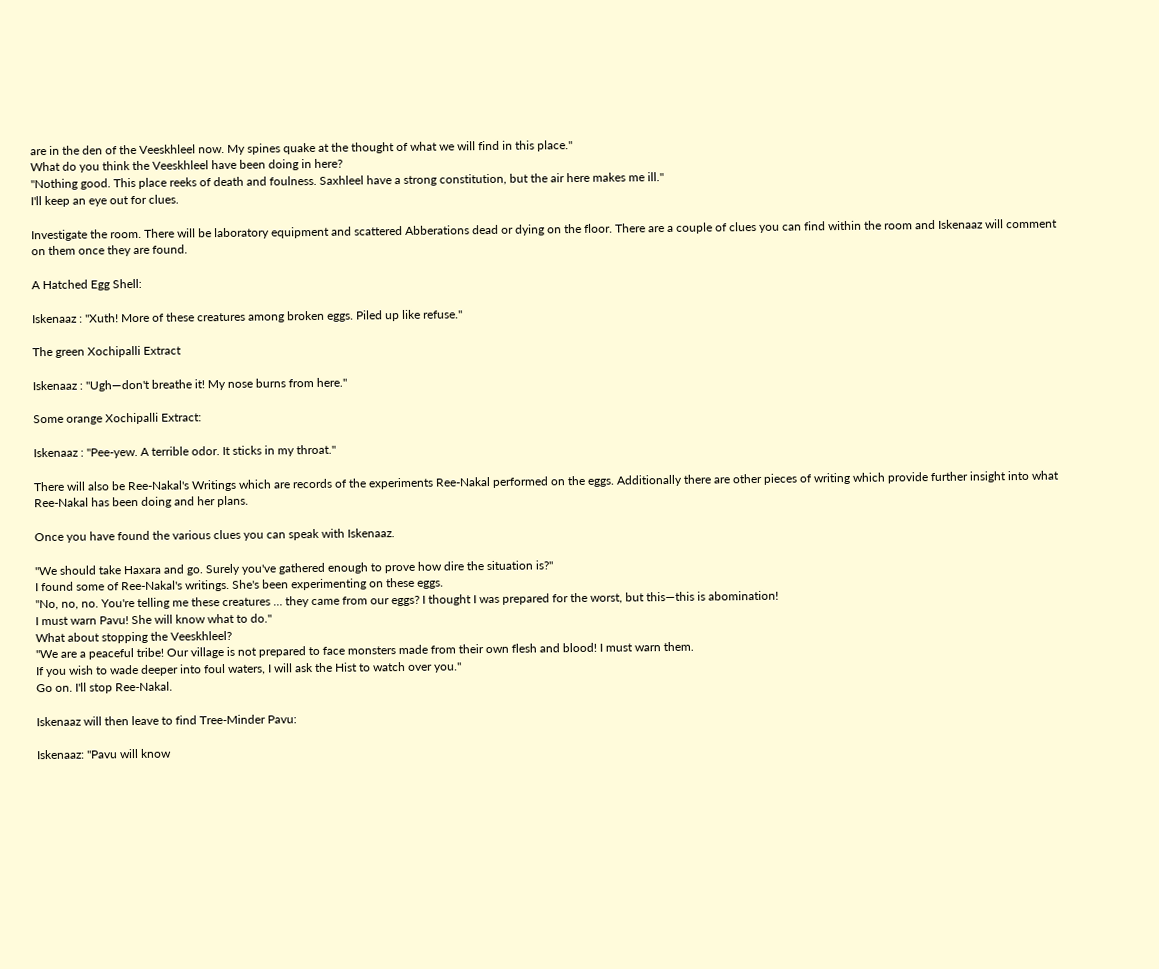are in the den of the Veeskhleel now. My spines quake at the thought of what we will find in this place."
What do you think the Veeskhleel have been doing in here?
"Nothing good. This place reeks of death and foulness. Saxhleel have a strong constitution, but the air here makes me ill."
I'll keep an eye out for clues.

Investigate the room. There will be laboratory equipment and scattered Abberations dead or dying on the floor. There are a couple of clues you can find within the room and Iskenaaz will comment on them once they are found.

A Hatched Egg Shell:

Iskenaaz : "Xuth! More of these creatures among broken eggs. Piled up like refuse."

The green Xochipalli Extract

Iskenaaz : "Ugh—don't breathe it! My nose burns from here."

Some orange Xochipalli Extract:

Iskenaaz : "Pee-yew. A terrible odor. It sticks in my throat."

There will also be Ree-Nakal's Writings which are records of the experiments Ree-Nakal performed on the eggs. Additionally there are other pieces of writing which provide further insight into what Ree-Nakal has been doing and her plans.

Once you have found the various clues you can speak with Iskenaaz.

"We should take Haxara and go. Surely you've gathered enough to prove how dire the situation is?"
I found some of Ree-Nakal's writings. She's been experimenting on these eggs.
"No, no, no. You're telling me these creatures … they came from our eggs? I thought I was prepared for the worst, but this—this is abomination!
I must warn Pavu! She will know what to do."
What about stopping the Veeskhleel?
"We are a peaceful tribe! Our village is not prepared to face monsters made from their own flesh and blood! I must warn them.
If you wish to wade deeper into foul waters, I will ask the Hist to watch over you."
Go on. I'll stop Ree-Nakal.

Iskenaaz will then leave to find Tree-Minder Pavu:

Iskenaaz: "Pavu will know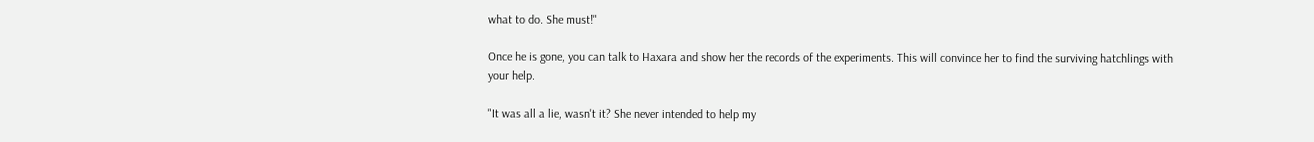what to do. She must!"

Once he is gone, you can talk to Haxara and show her the records of the experiments. This will convince her to find the surviving hatchlings with your help.

"It was all a lie, wasn't it? She never intended to help my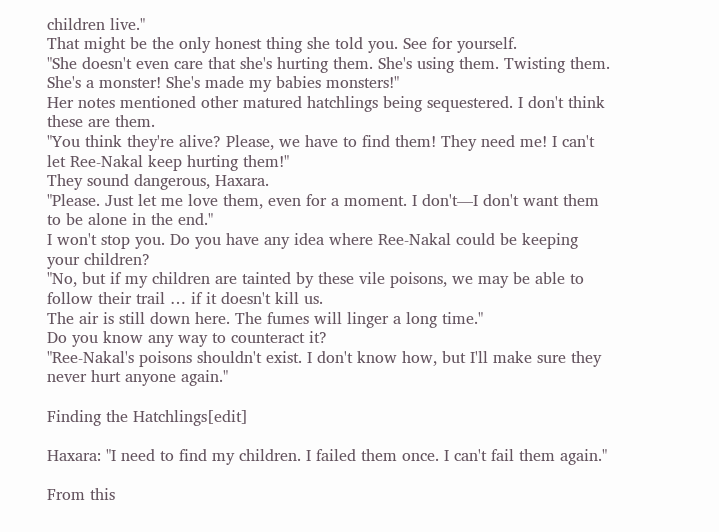children live."
That might be the only honest thing she told you. See for yourself.
"She doesn't even care that she's hurting them. She's using them. Twisting them.
She's a monster! She's made my babies monsters!"
Her notes mentioned other matured hatchlings being sequestered. I don't think these are them.
"You think they're alive? Please, we have to find them! They need me! I can't let Ree-Nakal keep hurting them!"
They sound dangerous, Haxara.
"Please. Just let me love them, even for a moment. I don't—I don't want them to be alone in the end."
I won't stop you. Do you have any idea where Ree-Nakal could be keeping your children?
"No, but if my children are tainted by these vile poisons, we may be able to follow their trail … if it doesn't kill us.
The air is still down here. The fumes will linger a long time."
Do you know any way to counteract it?
"Ree-Nakal's poisons shouldn't exist. I don't know how, but I'll make sure they never hurt anyone again."

Finding the Hatchlings[edit]

Haxara: "I need to find my children. I failed them once. I can't fail them again."

From this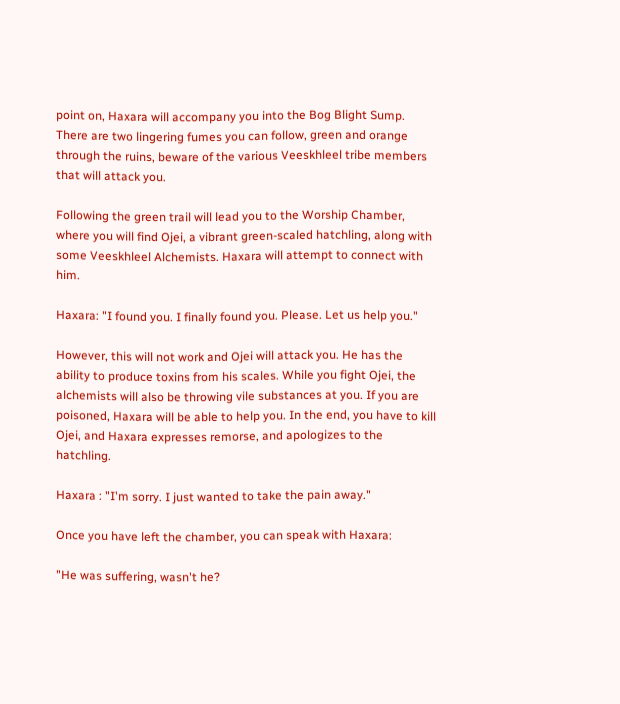point on, Haxara will accompany you into the Bog Blight Sump. There are two lingering fumes you can follow, green and orange through the ruins, beware of the various Veeskhleel tribe members that will attack you.

Following the green trail will lead you to the Worship Chamber, where you will find Ojei, a vibrant green-scaled hatchling, along with some Veeskhleel Alchemists. Haxara will attempt to connect with him.

Haxara: "I found you. I finally found you. Please. Let us help you."

However, this will not work and Ojei will attack you. He has the ability to produce toxins from his scales. While you fight Ojei, the alchemists will also be throwing vile substances at you. If you are poisoned, Haxara will be able to help you. In the end, you have to kill Ojei, and Haxara expresses remorse, and apologizes to the hatchling.

Haxara : "I'm sorry. I just wanted to take the pain away."

Once you have left the chamber, you can speak with Haxara:

"He was suffering, wasn't he?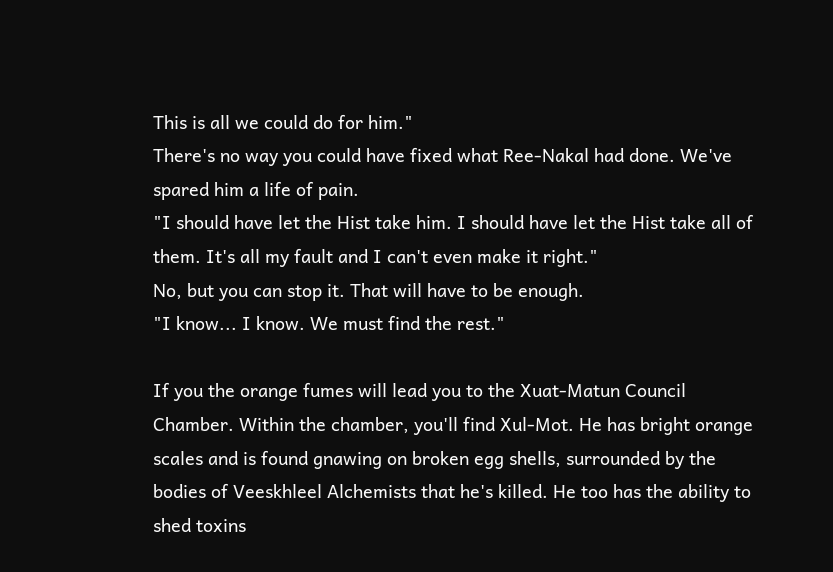This is all we could do for him."
There's no way you could have fixed what Ree-Nakal had done. We've spared him a life of pain.
"I should have let the Hist take him. I should have let the Hist take all of them. It's all my fault and I can't even make it right."
No, but you can stop it. That will have to be enough.
"I know... I know. We must find the rest."

If you the orange fumes will lead you to the Xuat-Matun Council Chamber. Within the chamber, you'll find Xul-Mot. He has bright orange scales and is found gnawing on broken egg shells, surrounded by the bodies of Veeskhleel Alchemists that he's killed. He too has the ability to shed toxins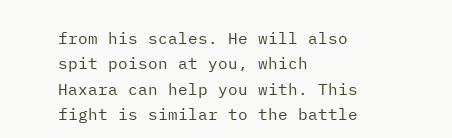from his scales. He will also spit poison at you, which Haxara can help you with. This fight is similar to the battle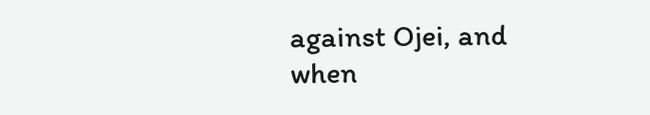against Ojei, and when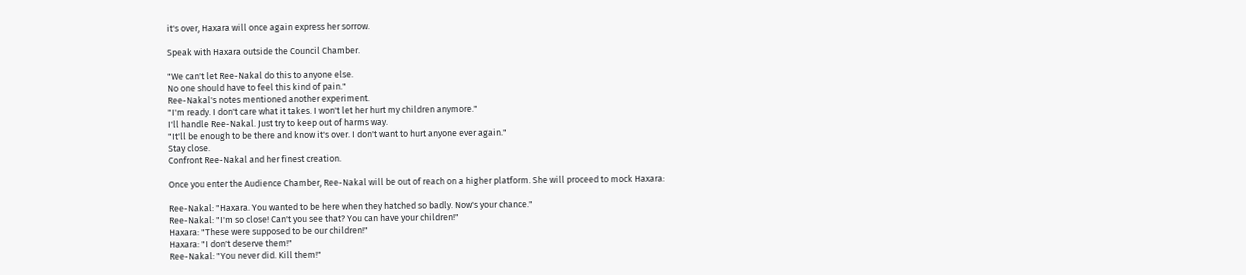it's over, Haxara will once again express her sorrow.

Speak with Haxara outside the Council Chamber.

"We can't let Ree-Nakal do this to anyone else.
No one should have to feel this kind of pain."
Ree-Nakal's notes mentioned another experiment.
"I'm ready. I don't care what it takes. I won't let her hurt my children anymore."
I'll handle Ree-Nakal. Just try to keep out of harms way.
"It'll be enough to be there and know it's over. I don't want to hurt anyone ever again."
Stay close.
Confront Ree-Nakal and her finest creation.

Once you enter the Audience Chamber, Ree-Nakal will be out of reach on a higher platform. She will proceed to mock Haxara:

Ree-Nakal: "Haxara. You wanted to be here when they hatched so badly. Now's your chance."
Ree-Nakal: "I'm so close! Can't you see that? You can have your children!"
Haxara: "These were supposed to be our children!"
Haxara: "I don't deserve them!"
Ree-Nakal: "You never did. Kill them!"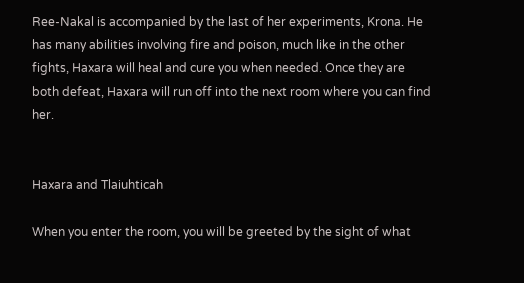Ree-Nakal is accompanied by the last of her experiments, Krona. He has many abilities involving fire and poison, much like in the other fights, Haxara will heal and cure you when needed. Once they are both defeat, Haxara will run off into the next room where you can find her.


Haxara and Tlaiuhticah

When you enter the room, you will be greeted by the sight of what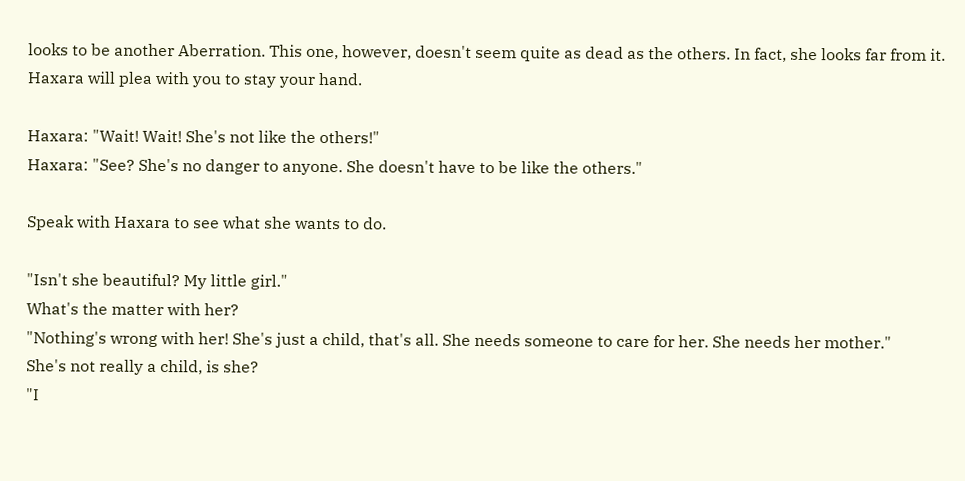looks to be another Aberration. This one, however, doesn't seem quite as dead as the others. In fact, she looks far from it. Haxara will plea with you to stay your hand.

Haxara: "Wait! Wait! She's not like the others!"
Haxara: "See? She's no danger to anyone. She doesn't have to be like the others."

Speak with Haxara to see what she wants to do.

"Isn't she beautiful? My little girl."
What's the matter with her?
"Nothing's wrong with her! She's just a child, that's all. She needs someone to care for her. She needs her mother."
She's not really a child, is she?
"I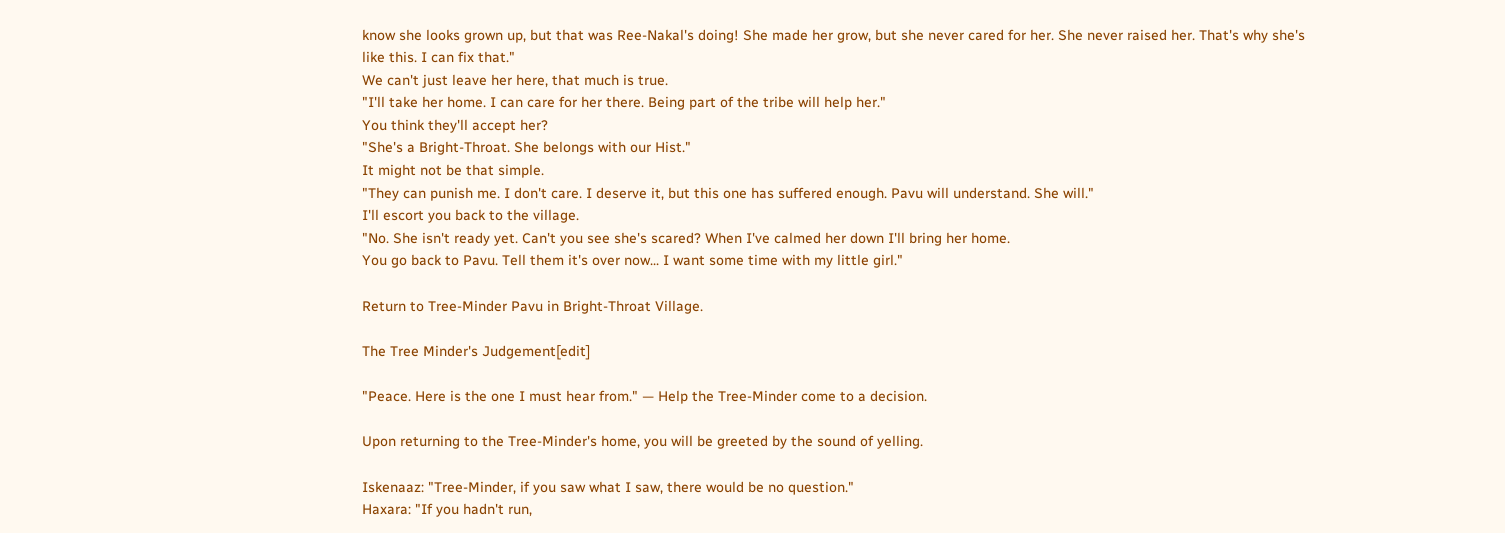know she looks grown up, but that was Ree-Nakal's doing! She made her grow, but she never cared for her. She never raised her. That's why she's like this. I can fix that."
We can't just leave her here, that much is true.
"I'll take her home. I can care for her there. Being part of the tribe will help her."
You think they'll accept her?
"She's a Bright-Throat. She belongs with our Hist."
It might not be that simple.
"They can punish me. I don't care. I deserve it, but this one has suffered enough. Pavu will understand. She will."
I'll escort you back to the village.
"No. She isn't ready yet. Can't you see she's scared? When I've calmed her down I'll bring her home.
You go back to Pavu. Tell them it's over now... I want some time with my little girl."

Return to Tree-Minder Pavu in Bright-Throat Village.

The Tree Minder's Judgement[edit]

"Peace. Here is the one I must hear from." — Help the Tree-Minder come to a decision.

Upon returning to the Tree-Minder's home, you will be greeted by the sound of yelling.

Iskenaaz: "Tree-Minder, if you saw what I saw, there would be no question."
Haxara: "If you hadn't run,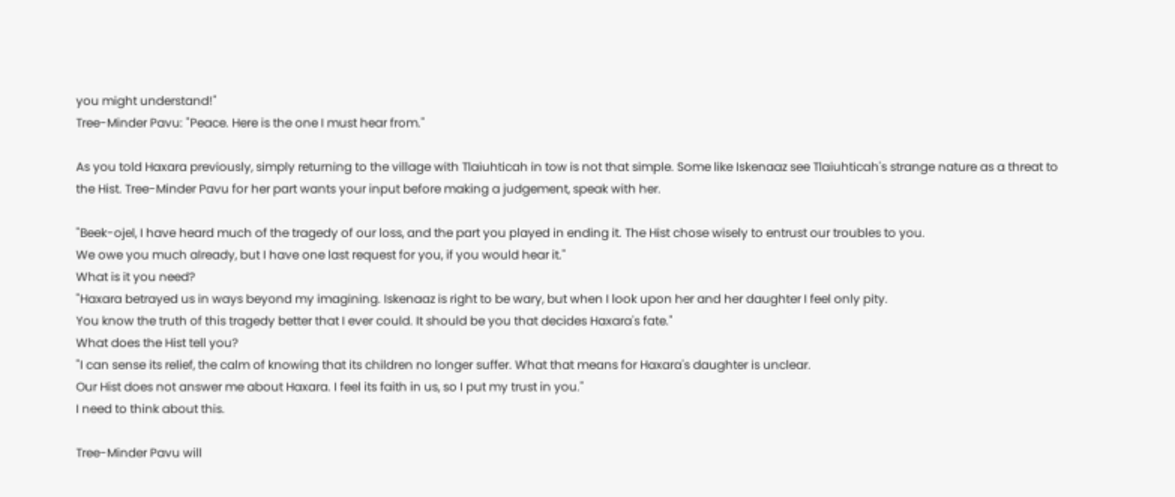you might understand!"
Tree-Minder Pavu: "Peace. Here is the one I must hear from."

As you told Haxara previously, simply returning to the village with Tlaiuhticah in tow is not that simple. Some like Iskenaaz see Tlaiuhticah's strange nature as a threat to the Hist. Tree-Minder Pavu for her part wants your input before making a judgement, speak with her.

"Beek-ojel, I have heard much of the tragedy of our loss, and the part you played in ending it. The Hist chose wisely to entrust our troubles to you.
We owe you much already, but I have one last request for you, if you would hear it."
What is it you need?
"Haxara betrayed us in ways beyond my imagining. Iskenaaz is right to be wary, but when I look upon her and her daughter I feel only pity.
You know the truth of this tragedy better that I ever could. It should be you that decides Haxara's fate."
What does the Hist tell you?
"I can sense its relief, the calm of knowing that its children no longer suffer. What that means for Haxara's daughter is unclear.
Our Hist does not answer me about Haxara. I feel its faith in us, so I put my trust in you."
I need to think about this.

Tree-Minder Pavu will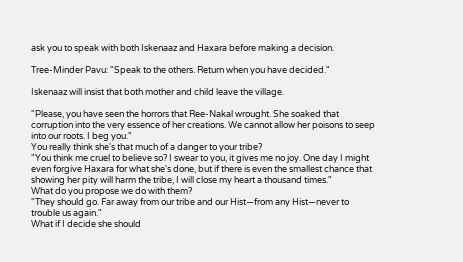ask you to speak with both Iskenaaz and Haxara before making a decision.

Tree-Minder Pavu: "Speak to the others. Return when you have decided."

Iskenaaz will insist that both mother and child leave the village.

"Please, you have seen the horrors that Ree-Nakal wrought. She soaked that corruption into the very essence of her creations. We cannot allow her poisons to seep into our roots. I beg you."
You really think she's that much of a danger to your tribe?
"You think me cruel to believe so? I swear to you, it gives me no joy. One day I might even forgive Haxara for what she's done, but if there is even the smallest chance that showing her pity will harm the tribe, I will close my heart a thousand times."
What do you propose we do with them?
"They should go. Far away from our tribe and our Hist—from any Hist—never to trouble us again."
What if I decide she should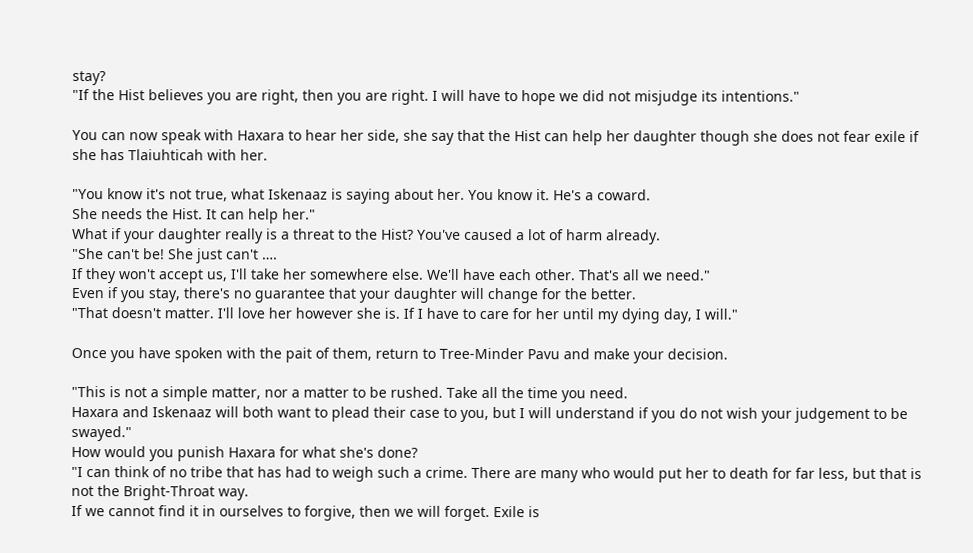stay?
"If the Hist believes you are right, then you are right. I will have to hope we did not misjudge its intentions."

You can now speak with Haxara to hear her side, she say that the Hist can help her daughter though she does not fear exile if she has Tlaiuhticah with her.

"You know it's not true, what Iskenaaz is saying about her. You know it. He's a coward.
She needs the Hist. It can help her."
What if your daughter really is a threat to the Hist? You've caused a lot of harm already.
"She can't be! She just can't ….
If they won't accept us, I'll take her somewhere else. We'll have each other. That's all we need."
Even if you stay, there's no guarantee that your daughter will change for the better.
"That doesn't matter. I'll love her however she is. If I have to care for her until my dying day, I will."

Once you have spoken with the pait of them, return to Tree-Minder Pavu and make your decision.

"This is not a simple matter, nor a matter to be rushed. Take all the time you need.
Haxara and Iskenaaz will both want to plead their case to you, but I will understand if you do not wish your judgement to be swayed."
How would you punish Haxara for what she's done?
"I can think of no tribe that has had to weigh such a crime. There are many who would put her to death for far less, but that is not the Bright-Throat way.
If we cannot find it in ourselves to forgive, then we will forget. Exile is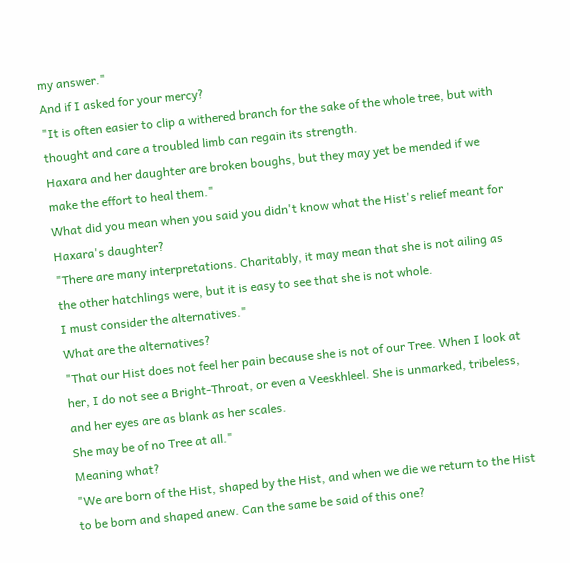my answer."
And if I asked for your mercy?
"It is often easier to clip a withered branch for the sake of the whole tree, but with thought and care a troubled limb can regain its strength.
Haxara and her daughter are broken boughs, but they may yet be mended if we make the effort to heal them."
What did you mean when you said you didn't know what the Hist's relief meant for Haxara's daughter?
"There are many interpretations. Charitably, it may mean that she is not ailing as the other hatchlings were, but it is easy to see that she is not whole.
I must consider the alternatives."
What are the alternatives?
"That our Hist does not feel her pain because she is not of our Tree. When I look at her, I do not see a Bright-Throat, or even a Veeskhleel. She is unmarked, tribeless, and her eyes are as blank as her scales.
She may be of no Tree at all."
Meaning what?
"We are born of the Hist, shaped by the Hist, and when we die we return to the Hist to be born and shaped anew. Can the same be said of this one?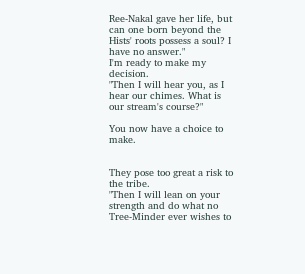Ree-Nakal gave her life, but can one born beyond the Hists' roots possess a soul? I have no answer."
I'm ready to make my decision.
"Then I will hear you, as I hear our chimes. What is our stream's course?"

You now have a choice to make.


They pose too great a risk to the tribe.
"Then I will lean on your strength and do what no Tree-Minder ever wishes to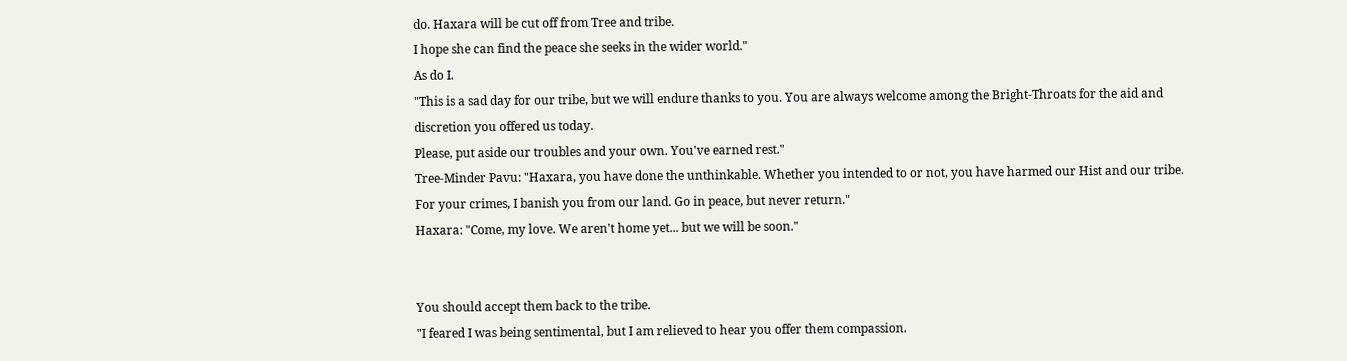do. Haxara will be cut off from Tree and tribe.
I hope she can find the peace she seeks in the wider world."
As do I.
"This is a sad day for our tribe, but we will endure thanks to you. You are always welcome among the Bright-Throats for the aid and discretion you offered us today.
Please, put aside our troubles and your own. You've earned rest."
Tree-Minder Pavu: "Haxara, you have done the unthinkable. Whether you intended to or not, you have harmed our Hist and our tribe. For your crimes, I banish you from our land. Go in peace, but never return."
Haxara: "Come, my love. We aren't home yet... but we will be soon."


You should accept them back to the tribe.
"I feared I was being sentimental, but I am relieved to hear you offer them compassion.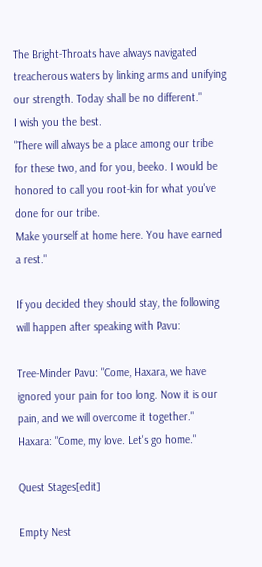The Bright-Throats have always navigated treacherous waters by linking arms and unifying our strength. Today shall be no different."
I wish you the best.
"There will always be a place among our tribe for these two, and for you, beeko. I would be honored to call you root-kin for what you've done for our tribe.
Make yourself at home here. You have earned a rest."

If you decided they should stay, the following will happen after speaking with Pavu:

Tree-Minder Pavu: "Come, Haxara, we have ignored your pain for too long. Now it is our pain, and we will overcome it together."
Haxara: "Come, my love. Let's go home."

Quest Stages[edit]

Empty Nest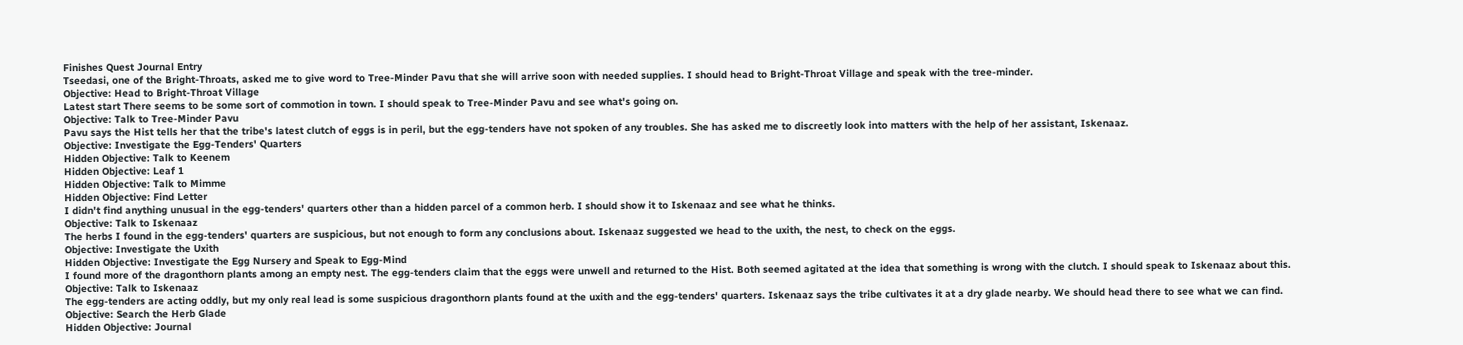Finishes Quest Journal Entry
Tseedasi, one of the Bright-Throats, asked me to give word to Tree-Minder Pavu that she will arrive soon with needed supplies. I should head to Bright-Throat Village and speak with the tree-minder.
Objective: Head to Bright-Throat Village
Latest start There seems to be some sort of commotion in town. I should speak to Tree-Minder Pavu and see what's going on.
Objective: Talk to Tree-Minder Pavu
Pavu says the Hist tells her that the tribe's latest clutch of eggs is in peril, but the egg-tenders have not spoken of any troubles. She has asked me to discreetly look into matters with the help of her assistant, Iskenaaz.
Objective: Investigate the Egg-Tenders' Quarters
Hidden Objective: Talk to Keenem
Hidden Objective: Leaf 1
Hidden Objective: Talk to Mimme
Hidden Objective: Find Letter
I didn't find anything unusual in the egg-tenders' quarters other than a hidden parcel of a common herb. I should show it to Iskenaaz and see what he thinks.
Objective: Talk to Iskenaaz
The herbs I found in the egg-tenders' quarters are suspicious, but not enough to form any conclusions about. Iskenaaz suggested we head to the uxith, the nest, to check on the eggs.
Objective: Investigate the Uxith
Hidden Objective: Investigate the Egg Nursery and Speak to Egg-Mind
I found more of the dragonthorn plants among an empty nest. The egg-tenders claim that the eggs were unwell and returned to the Hist. Both seemed agitated at the idea that something is wrong with the clutch. I should speak to Iskenaaz about this.
Objective: Talk to Iskenaaz
The egg-tenders are acting oddly, but my only real lead is some suspicious dragonthorn plants found at the uxith and the egg-tenders' quarters. Iskenaaz says the tribe cultivates it at a dry glade nearby. We should head there to see what we can find.
Objective: Search the Herb Glade
Hidden Objective: Journal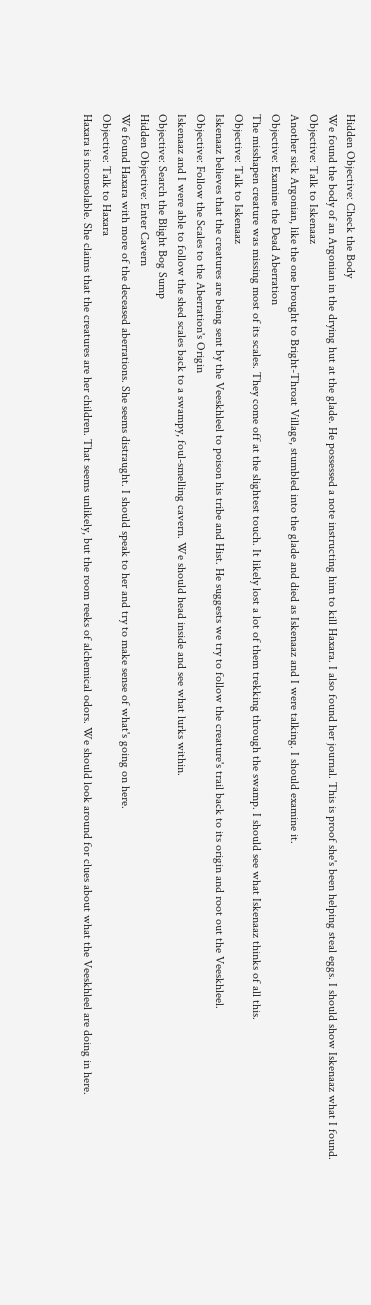Hidden Objective: Check the Body
We found the body of an Argonian in the drying hut at the glade. He possessed a note instructing him to kill Haxara. I also found her journal. This is proof she's been helping steal eggs. I should show Iskenaaz what I found.
Objective: Talk to Iskenaaz
Another sick Argonian, like the one brought to Bright-Throat Village, stumbled into the glade and died as Iskenaaz and I were talking. I should examine it.
Objective: Examine the Dead Aberration
The misshapen creature was missing most of its scales. They come off at the slightest touch. It likely lost a lot of them trekking through the swamp. I should see what Iskenaaz thinks of all this.
Objective: Talk to Iskenaaz
Iskenaaz believes that the creatures are being sent by the Veeskhleel to poison his tribe and Hist. He suggests we try to follow the creature's trail back to its origin and root out the Veeskhleel.
Objective: Follow the Scales to the Aberration's Origin
Iskenaaz and I were able to follow the shed scales back to a swampy, foul-smelling cavern. We should head inside and see what lurks within.
Objective: Search the Blight Bog Sump
Hidden Objective: Enter Cavern
We found Haxara with more of the deceased aberrations. She seems distraught. I should speak to her and try to make sense of what's going on here.
Objective: Talk to Haxara
Haxara is inconsolable. She claims that the creatures are her children. That seems unlikely, but the room reeks of alchemical odors. We should look around for clues about what the Veeskhleel are doing in here.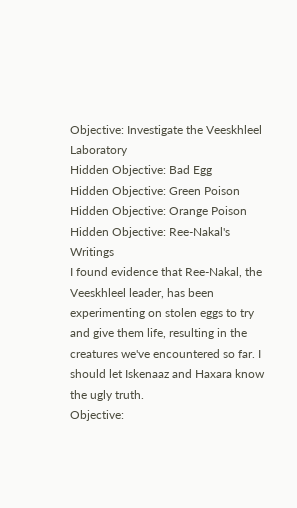Objective: Investigate the Veeskhleel Laboratory
Hidden Objective: Bad Egg
Hidden Objective: Green Poison
Hidden Objective: Orange Poison
Hidden Objective: Ree-Nakal's Writings
I found evidence that Ree-Nakal, the Veeskhleel leader, has been experimenting on stolen eggs to try and give them life, resulting in the creatures we've encountered so far. I should let Iskenaaz and Haxara know the ugly truth.
Objective: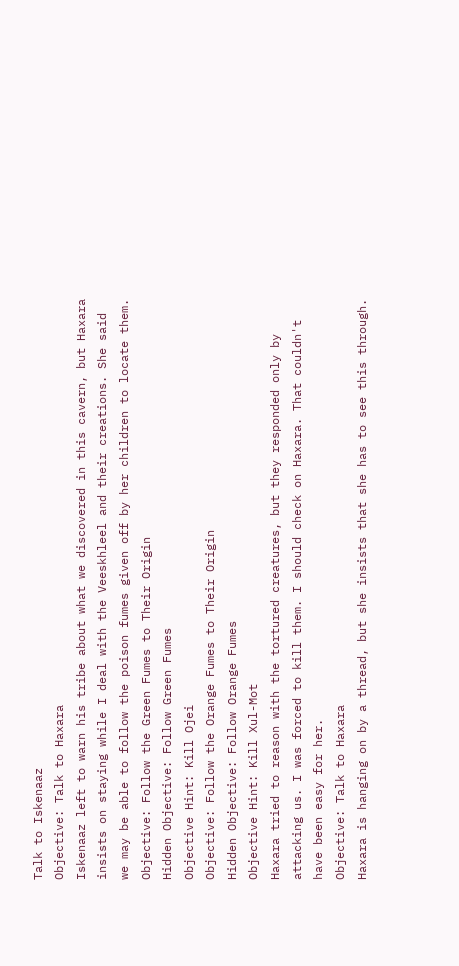Talk to Iskenaaz
Objective: Talk to Haxara
Iskenaaz left to warn his tribe about what we discovered in this cavern, but Haxara insists on staying while I deal with the Veeskhleel and their creations. She said we may be able to follow the poison fumes given off by her children to locate them.
Objective: Follow the Green Fumes to Their Origin
Hidden Objective: Follow Green Fumes
Objective Hint: Kill Ojei
Objective: Follow the Orange Fumes to Their Origin
Hidden Objective: Follow Orange Fumes
Objective Hint: Kill Xul-Mot
Haxara tried to reason with the tortured creatures, but they responded only by attacking us. I was forced to kill them. I should check on Haxara. That couldn't have been easy for her.
Objective: Talk to Haxara
Haxara is hanging on by a thread, but she insists that she has to see this through.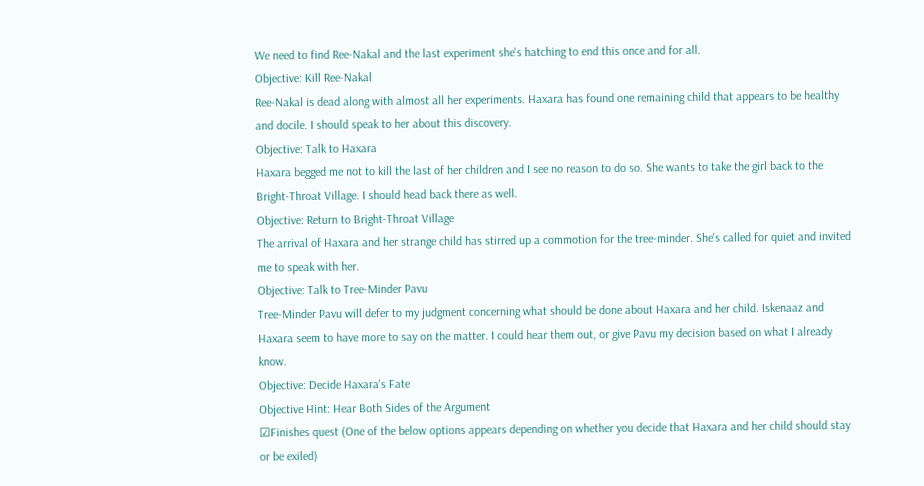We need to find Ree-Nakal and the last experiment she's hatching to end this once and for all.
Objective: Kill Ree-Nakal
Ree-Nakal is dead along with almost all her experiments. Haxara has found one remaining child that appears to be healthy and docile. I should speak to her about this discovery.
Objective: Talk to Haxara
Haxara begged me not to kill the last of her children and I see no reason to do so. She wants to take the girl back to the Bright-Throat Village. I should head back there as well.
Objective: Return to Bright-Throat Village
The arrival of Haxara and her strange child has stirred up a commotion for the tree-minder. She's called for quiet and invited me to speak with her.
Objective: Talk to Tree-Minder Pavu
Tree-Minder Pavu will defer to my judgment concerning what should be done about Haxara and her child. Iskenaaz and Haxara seem to have more to say on the matter. I could hear them out, or give Pavu my decision based on what I already know.
Objective: Decide Haxara's Fate
Objective Hint: Hear Both Sides of the Argument
☑Finishes quest (One of the below options appears depending on whether you decide that Haxara and her child should stay or be exiled)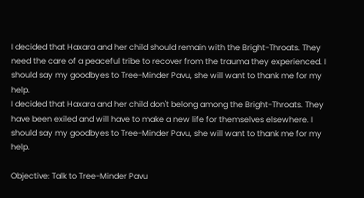I decided that Haxara and her child should remain with the Bright-Throats. They need the care of a peaceful tribe to recover from the trauma they experienced. I should say my goodbyes to Tree-Minder Pavu, she will want to thank me for my help.
I decided that Haxara and her child don't belong among the Bright-Throats. They have been exiled and will have to make a new life for themselves elsewhere. I should say my goodbyes to Tree-Minder Pavu, she will want to thank me for my help.

Objective: Talk to Tree-Minder Pavu